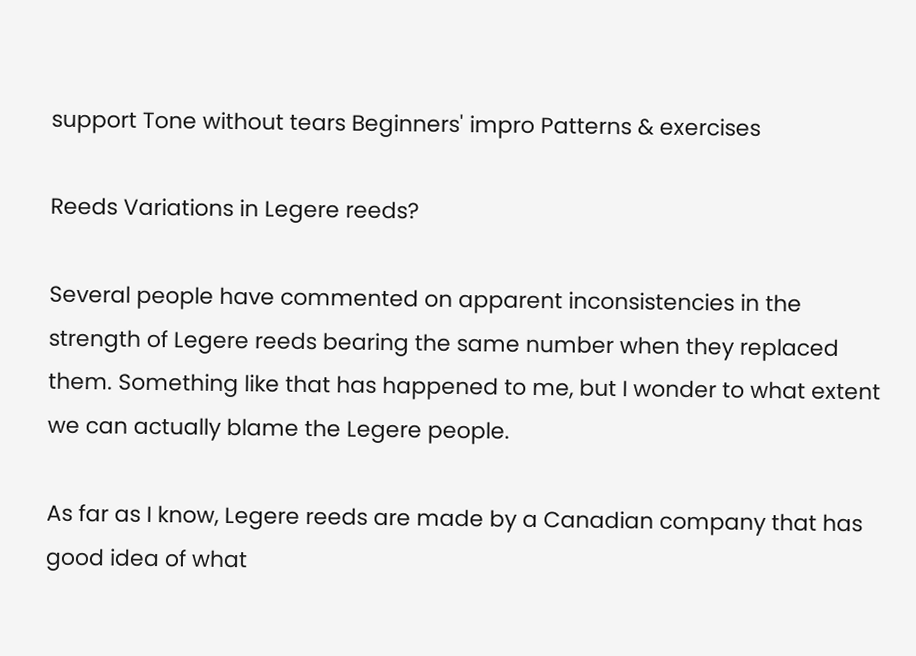support Tone without tears Beginners' impro Patterns & exercises

Reeds Variations in Legere reeds?

Several people have commented on apparent inconsistencies in the strength of Legere reeds bearing the same number when they replaced them. Something like that has happened to me, but I wonder to what extent we can actually blame the Legere people.

As far as I know, Legere reeds are made by a Canadian company that has good idea of what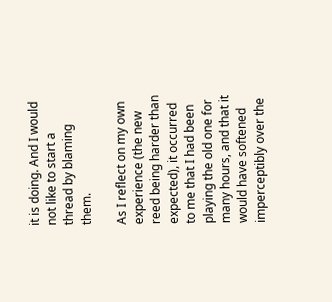it is doing. And I would not like to start a thread by blaming them.

As I reflect on my own experience (the new reed being harder than expected), it occurred to me that I had been playing the old one for many hours, and that it would have softened imperceptibly over the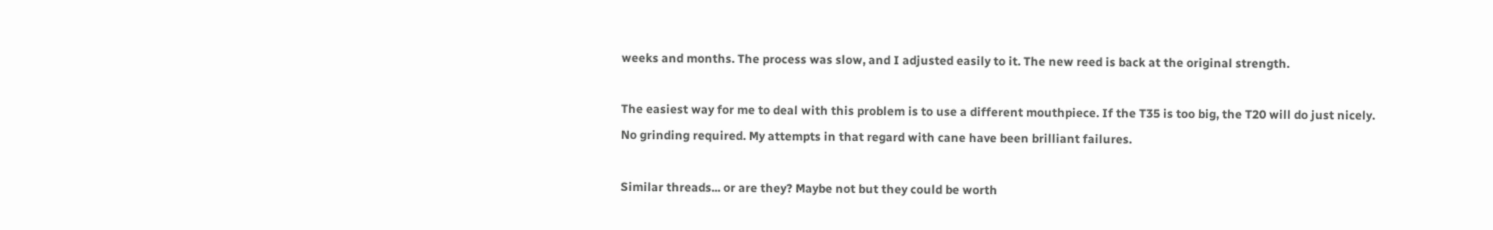weeks and months. The process was slow, and I adjusted easily to it. The new reed is back at the original strength.

The easiest way for me to deal with this problem is to use a different mouthpiece. If the T35 is too big, the T20 will do just nicely. No grinding required. My attempts in that regard with cane have been brilliant failures.

Similar threads... or are they? Maybe not but they could be worth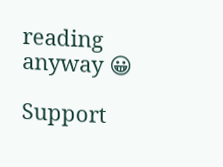reading anyway 😀

Support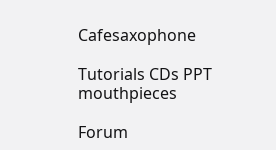Cafesaxophone

Tutorials CDs PPT mouthpieces

Forum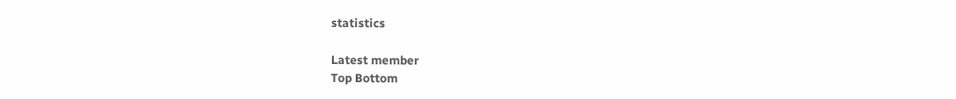statistics

Latest member
Top Bottom